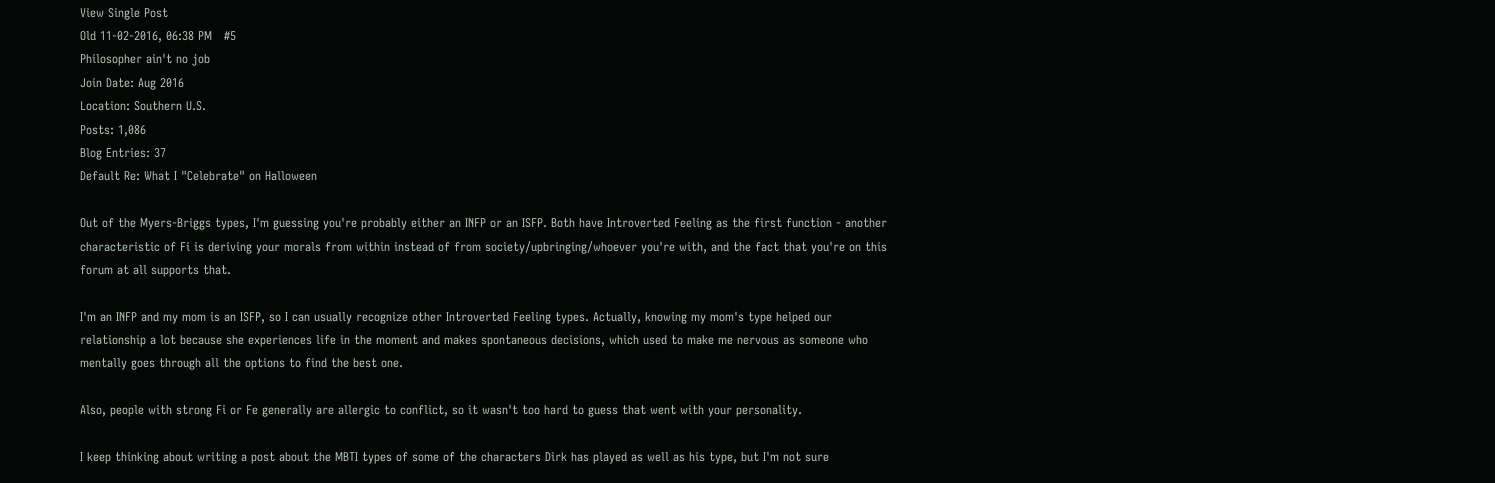View Single Post
Old 11-02-2016, 06:38 PM   #5
Philosopher ain't no job
Join Date: Aug 2016
Location: Southern U.S.
Posts: 1,086
Blog Entries: 37
Default Re: What I "Celebrate" on Halloween

Out of the Myers-Briggs types, I'm guessing you're probably either an INFP or an ISFP. Both have Introverted Feeling as the first function - another characteristic of Fi is deriving your morals from within instead of from society/upbringing/whoever you're with, and the fact that you're on this forum at all supports that.

I'm an INFP and my mom is an ISFP, so I can usually recognize other Introverted Feeling types. Actually, knowing my mom's type helped our relationship a lot because she experiences life in the moment and makes spontaneous decisions, which used to make me nervous as someone who mentally goes through all the options to find the best one.

Also, people with strong Fi or Fe generally are allergic to conflict, so it wasn't too hard to guess that went with your personality.

I keep thinking about writing a post about the MBTI types of some of the characters Dirk has played as well as his type, but I'm not sure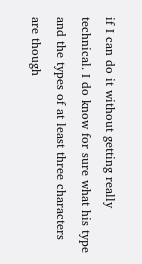if I can do it without getting really technical. I do know for sure what his type and the types of at least three characters are though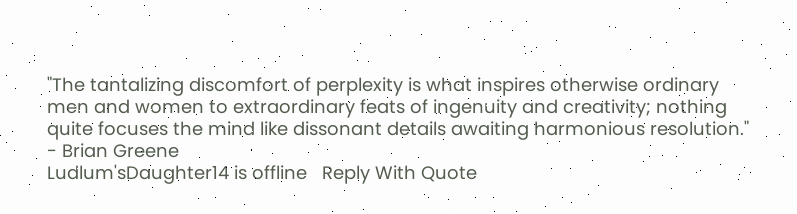"The tantalizing discomfort of perplexity is what inspires otherwise ordinary men and women to extraordinary feats of ingenuity and creativity; nothing quite focuses the mind like dissonant details awaiting harmonious resolution."
- Brian Greene
Ludlum'sDaughter14 is offline   Reply With Quote